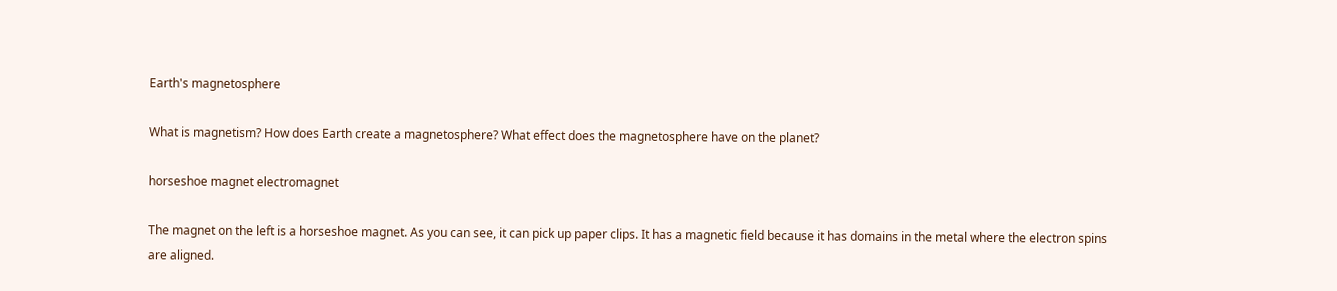Earth's magnetosphere

What is magnetism? How does Earth create a magnetosphere? What effect does the magnetosphere have on the planet?

horseshoe magnet electromagnet

The magnet on the left is a horseshoe magnet. As you can see, it can pick up paper clips. It has a magnetic field because it has domains in the metal where the electron spins are aligned.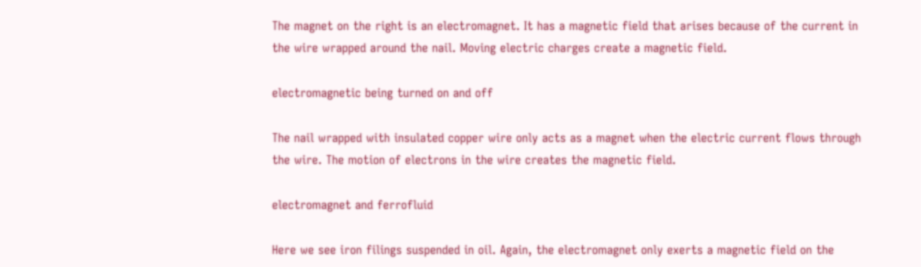The magnet on the right is an electromagnet. It has a magnetic field that arises because of the current in the wire wrapped around the nail. Moving electric charges create a magnetic field.

electromagnetic being turned on and off

The nail wrapped with insulated copper wire only acts as a magnet when the electric current flows through the wire. The motion of electrons in the wire creates the magnetic field.

electromagnet and ferrofluid

Here we see iron filings suspended in oil. Again, the electromagnet only exerts a magnetic field on the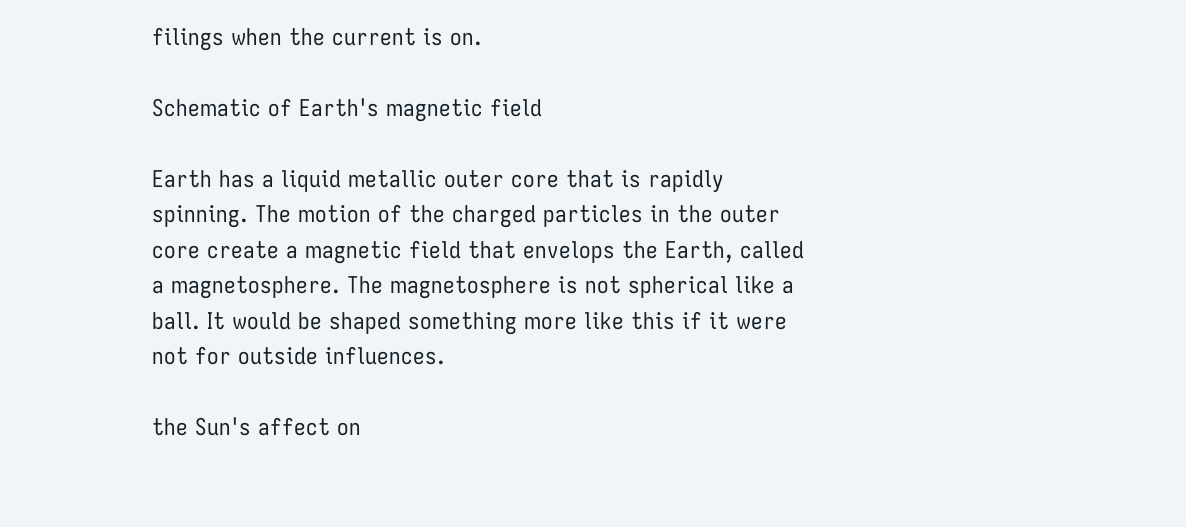filings when the current is on.

Schematic of Earth's magnetic field

Earth has a liquid metallic outer core that is rapidly spinning. The motion of the charged particles in the outer core create a magnetic field that envelops the Earth, called a magnetosphere. The magnetosphere is not spherical like a ball. It would be shaped something more like this if it were not for outside influences.

the Sun's affect on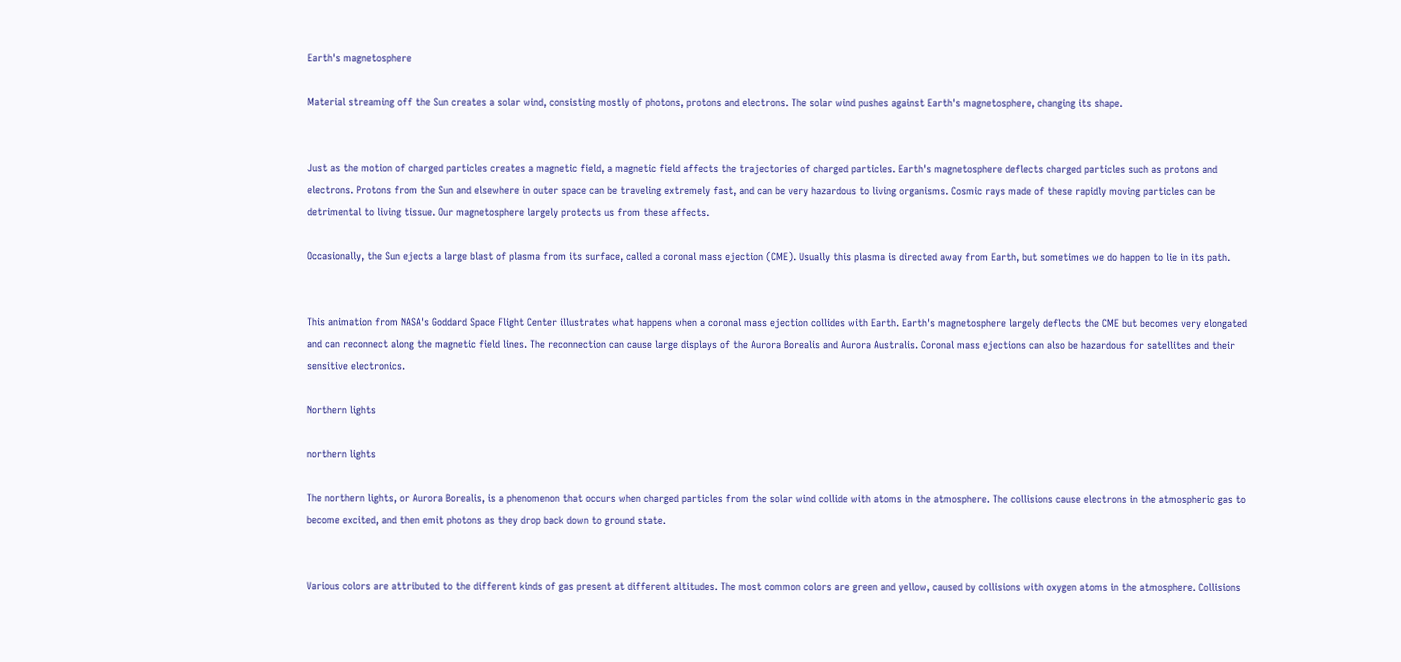Earth's magnetosphere

Material streaming off the Sun creates a solar wind, consisting mostly of photons, protons and electrons. The solar wind pushes against Earth's magnetosphere, changing its shape.


Just as the motion of charged particles creates a magnetic field, a magnetic field affects the trajectories of charged particles. Earth's magnetosphere deflects charged particles such as protons and electrons. Protons from the Sun and elsewhere in outer space can be traveling extremely fast, and can be very hazardous to living organisms. Cosmic rays made of these rapidly moving particles can be detrimental to living tissue. Our magnetosphere largely protects us from these affects.

Occasionally, the Sun ejects a large blast of plasma from its surface, called a coronal mass ejection (CME). Usually this plasma is directed away from Earth, but sometimes we do happen to lie in its path.


This animation from NASA's Goddard Space Flight Center illustrates what happens when a coronal mass ejection collides with Earth. Earth's magnetosphere largely deflects the CME but becomes very elongated and can reconnect along the magnetic field lines. The reconnection can cause large displays of the Aurora Borealis and Aurora Australis. Coronal mass ejections can also be hazardous for satellites and their sensitive electronics.

Northern lights

northern lights

The northern lights, or Aurora Borealis, is a phenomenon that occurs when charged particles from the solar wind collide with atoms in the atmosphere. The collisions cause electrons in the atmospheric gas to become excited, and then emit photons as they drop back down to ground state.


Various colors are attributed to the different kinds of gas present at different altitudes. The most common colors are green and yellow, caused by collisions with oxygen atoms in the atmosphere. Collisions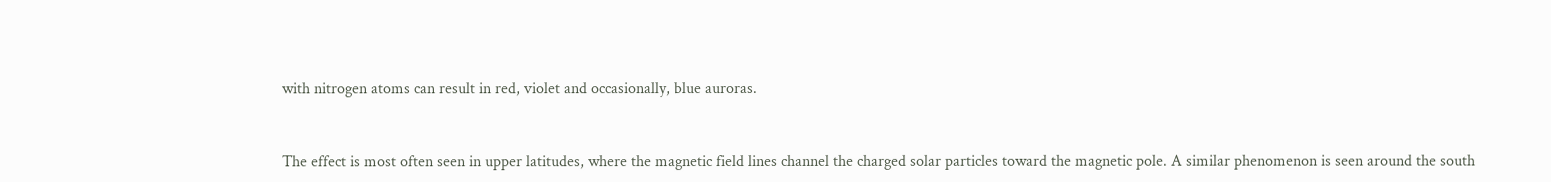with nitrogen atoms can result in red, violet and occasionally, blue auroras.


The effect is most often seen in upper latitudes, where the magnetic field lines channel the charged solar particles toward the magnetic pole. A similar phenomenon is seen around the south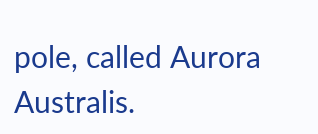pole, called Aurora Australis.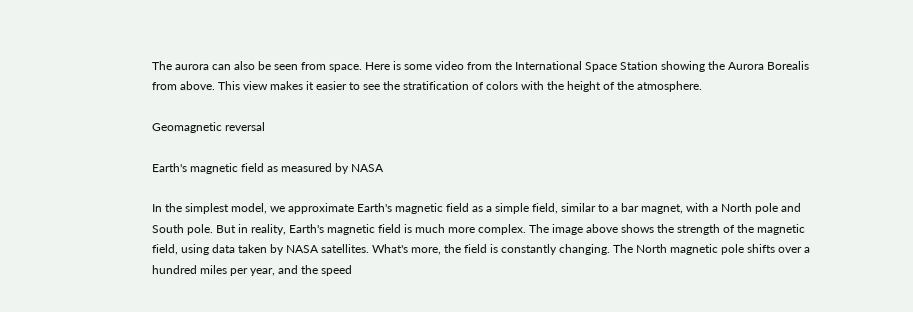The aurora can also be seen from space. Here is some video from the International Space Station showing the Aurora Borealis from above. This view makes it easier to see the stratification of colors with the height of the atmosphere.

Geomagnetic reversal

Earth's magnetic field as measured by NASA

In the simplest model, we approximate Earth's magnetic field as a simple field, similar to a bar magnet, with a North pole and South pole. But in reality, Earth's magnetic field is much more complex. The image above shows the strength of the magnetic field, using data taken by NASA satellites. What's more, the field is constantly changing. The North magnetic pole shifts over a hundred miles per year, and the speed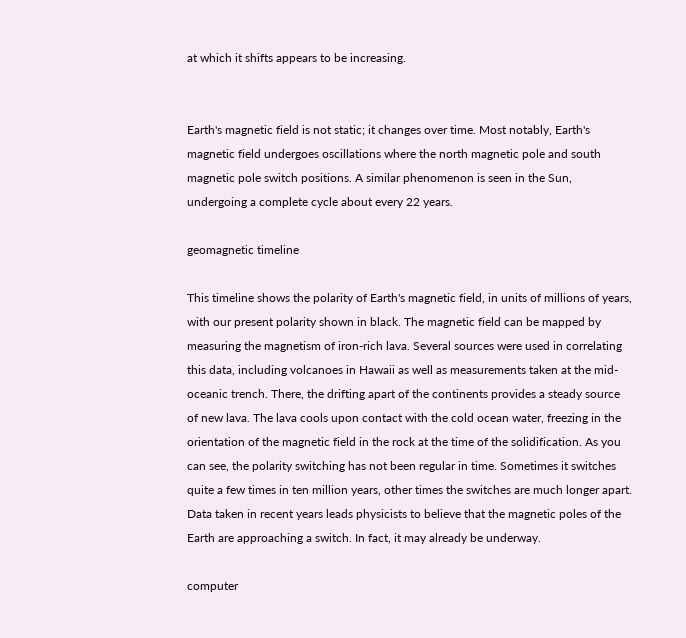at which it shifts appears to be increasing.


Earth's magnetic field is not static; it changes over time. Most notably, Earth's magnetic field undergoes oscillations where the north magnetic pole and south magnetic pole switch positions. A similar phenomenon is seen in the Sun, undergoing a complete cycle about every 22 years.

geomagnetic timeline

This timeline shows the polarity of Earth's magnetic field, in units of millions of years, with our present polarity shown in black. The magnetic field can be mapped by measuring the magnetism of iron-rich lava. Several sources were used in correlating this data, including volcanoes in Hawaii as well as measurements taken at the mid-oceanic trench. There, the drifting apart of the continents provides a steady source of new lava. The lava cools upon contact with the cold ocean water, freezing in the orientation of the magnetic field in the rock at the time of the solidification. As you can see, the polarity switching has not been regular in time. Sometimes it switches quite a few times in ten million years, other times the switches are much longer apart. Data taken in recent years leads physicists to believe that the magnetic poles of the Earth are approaching a switch. In fact, it may already be underway.

computer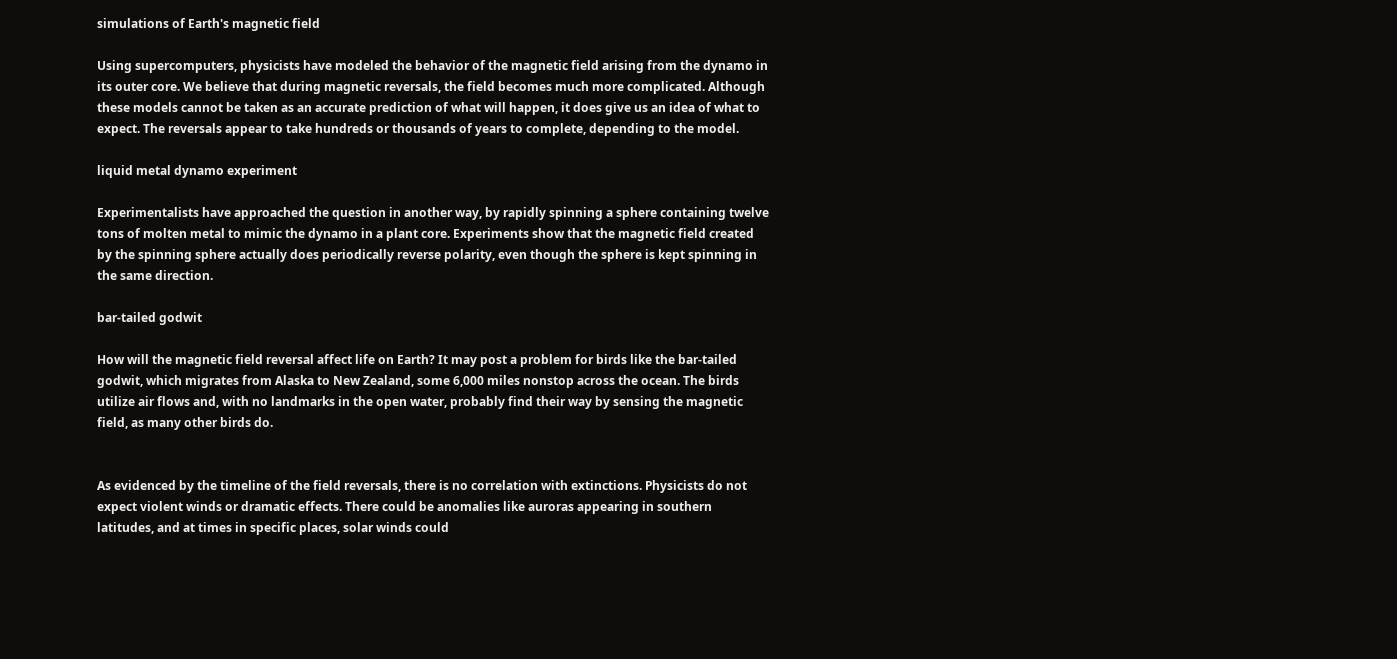simulations of Earth's magnetic field

Using supercomputers, physicists have modeled the behavior of the magnetic field arising from the dynamo in its outer core. We believe that during magnetic reversals, the field becomes much more complicated. Although these models cannot be taken as an accurate prediction of what will happen, it does give us an idea of what to expect. The reversals appear to take hundreds or thousands of years to complete, depending to the model.

liquid metal dynamo experiment

Experimentalists have approached the question in another way, by rapidly spinning a sphere containing twelve tons of molten metal to mimic the dynamo in a plant core. Experiments show that the magnetic field created by the spinning sphere actually does periodically reverse polarity, even though the sphere is kept spinning in the same direction.

bar-tailed godwit

How will the magnetic field reversal affect life on Earth? It may post a problem for birds like the bar-tailed godwit, which migrates from Alaska to New Zealand, some 6,000 miles nonstop across the ocean. The birds utilize air flows and, with no landmarks in the open water, probably find their way by sensing the magnetic field, as many other birds do.


As evidenced by the timeline of the field reversals, there is no correlation with extinctions. Physicists do not expect violent winds or dramatic effects. There could be anomalies like auroras appearing in southern latitudes, and at times in specific places, solar winds could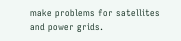make problems for satellites and power grids.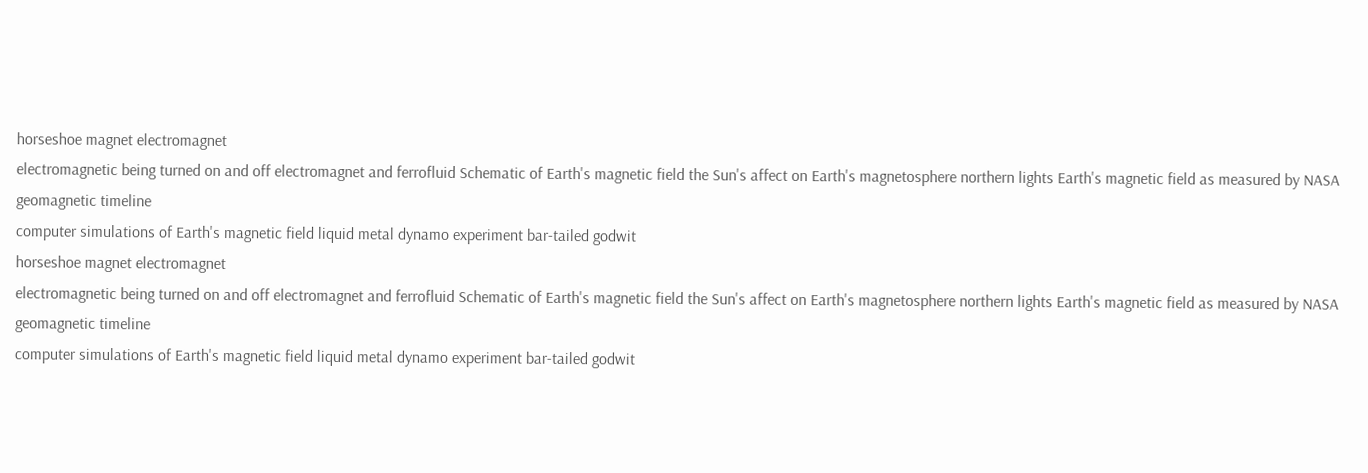horseshoe magnet electromagnet
electromagnetic being turned on and off electromagnet and ferrofluid Schematic of Earth's magnetic field the Sun's affect on Earth's magnetosphere northern lights Earth's magnetic field as measured by NASA
geomagnetic timeline
computer simulations of Earth's magnetic field liquid metal dynamo experiment bar-tailed godwit
horseshoe magnet electromagnet
electromagnetic being turned on and off electromagnet and ferrofluid Schematic of Earth's magnetic field the Sun's affect on Earth's magnetosphere northern lights Earth's magnetic field as measured by NASA
geomagnetic timeline
computer simulations of Earth's magnetic field liquid metal dynamo experiment bar-tailed godwit